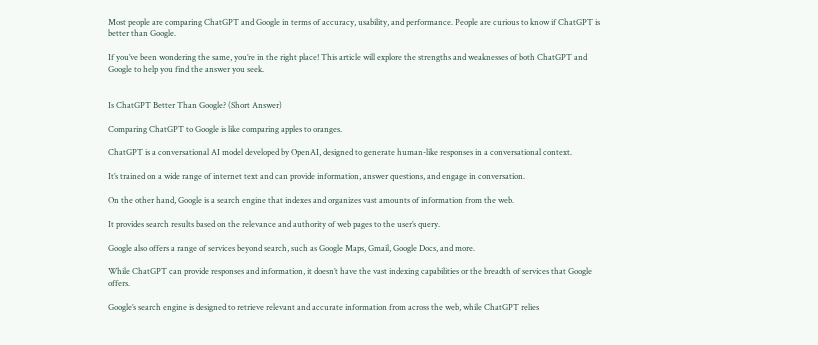Most people are comparing ChatGPT and Google in terms of accuracy, usability, and performance. People are curious to know if ChatGPT is better than Google.

If you’ve been wondering the same, you’re in the right place! This article will explore the strengths and weaknesses of both ChatGPT and Google to help you find the answer you seek.


Is ChatGPT Better Than Google? (Short Answer)

Comparing ChatGPT to Google is like comparing apples to oranges.

ChatGPT is a conversational AI model developed by OpenAI, designed to generate human-like responses in a conversational context.

It’s trained on a wide range of internet text and can provide information, answer questions, and engage in conversation.

On the other hand, Google is a search engine that indexes and organizes vast amounts of information from the web.

It provides search results based on the relevance and authority of web pages to the user’s query.

Google also offers a range of services beyond search, such as Google Maps, Gmail, Google Docs, and more.

While ChatGPT can provide responses and information, it doesn’t have the vast indexing capabilities or the breadth of services that Google offers.

Google’s search engine is designed to retrieve relevant and accurate information from across the web, while ChatGPT relies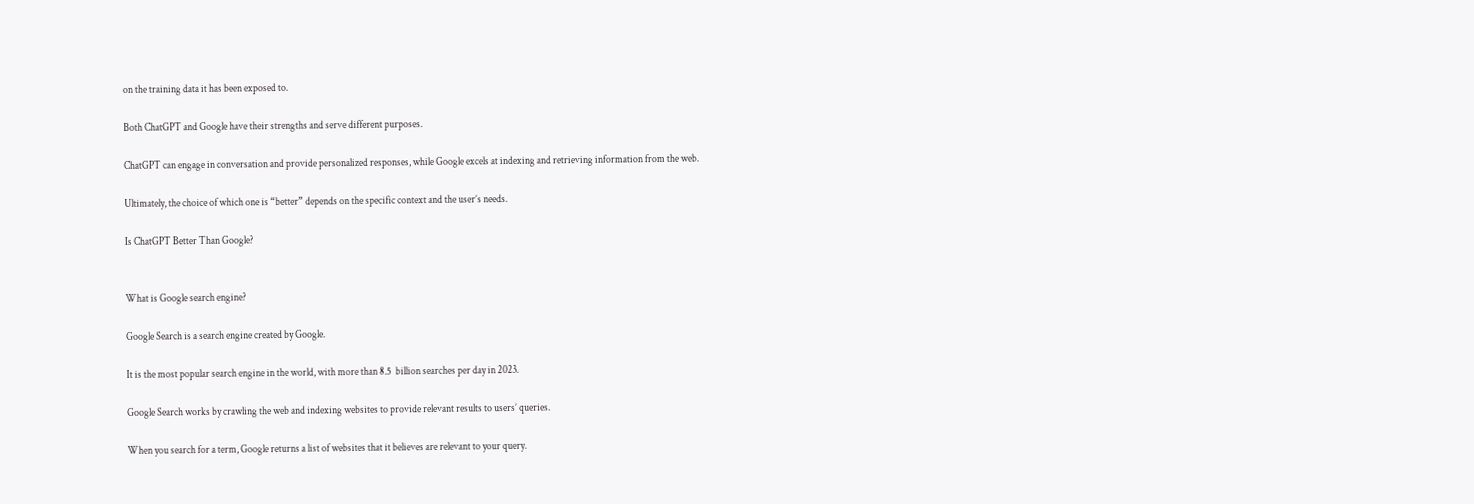on the training data it has been exposed to.

Both ChatGPT and Google have their strengths and serve different purposes.

ChatGPT can engage in conversation and provide personalized responses, while Google excels at indexing and retrieving information from the web.

Ultimately, the choice of which one is “better” depends on the specific context and the user’s needs.

Is ChatGPT Better Than Google?


What is Google search engine?

Google Search is a search engine created by Google.

It is the most popular search engine in the world, with more than 8.5  billion searches per day in 2023.

Google Search works by crawling the web and indexing websites to provide relevant results to users’ queries.

When you search for a term, Google returns a list of websites that it believes are relevant to your query.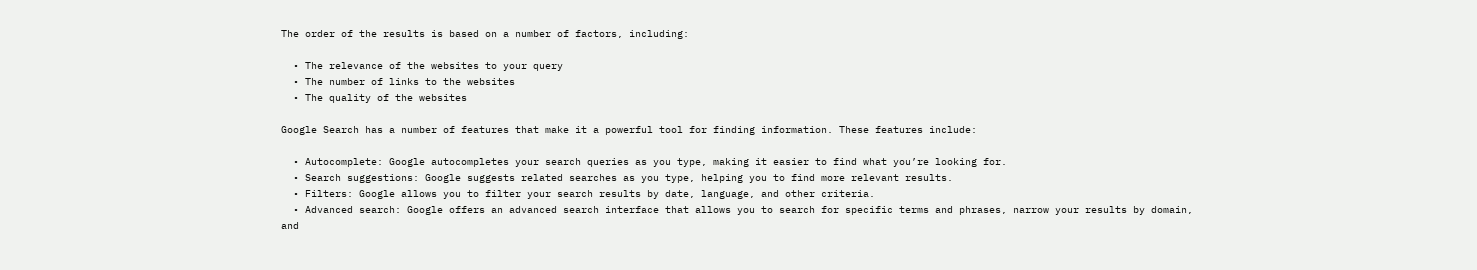The order of the results is based on a number of factors, including:

  • The relevance of the websites to your query
  • The number of links to the websites
  • The quality of the websites

Google Search has a number of features that make it a powerful tool for finding information. These features include:

  • Autocomplete: Google autocompletes your search queries as you type, making it easier to find what you’re looking for.
  • Search suggestions: Google suggests related searches as you type, helping you to find more relevant results.
  • Filters: Google allows you to filter your search results by date, language, and other criteria.
  • Advanced search: Google offers an advanced search interface that allows you to search for specific terms and phrases, narrow your results by domain, and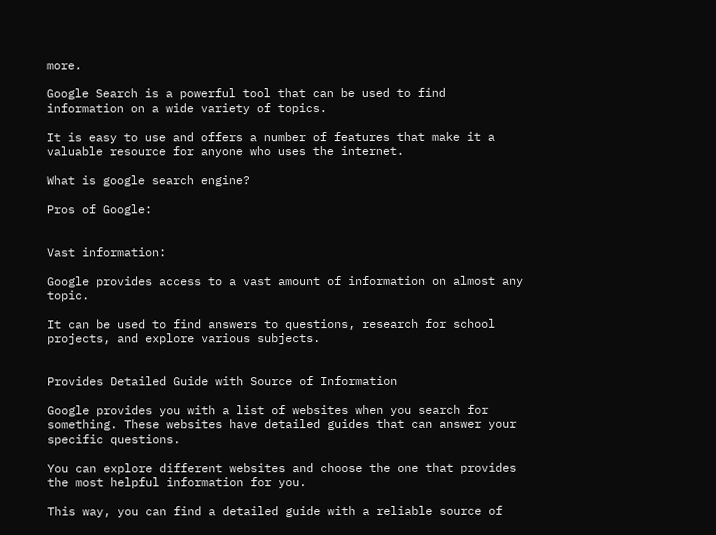more.

Google Search is a powerful tool that can be used to find information on a wide variety of topics.

It is easy to use and offers a number of features that make it a valuable resource for anyone who uses the internet.

What is google search engine?

Pros of Google:


Vast information:

Google provides access to a vast amount of information on almost any topic.

It can be used to find answers to questions, research for school projects, and explore various subjects.


Provides Detailed Guide with Source of Information

Google provides you with a list of websites when you search for something. These websites have detailed guides that can answer your specific questions.

You can explore different websites and choose the one that provides the most helpful information for you.

This way, you can find a detailed guide with a reliable source of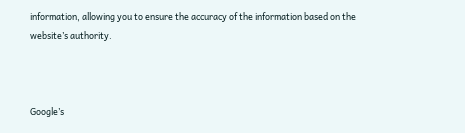information, allowing you to ensure the accuracy of the information based on the website’s authority.



Google’s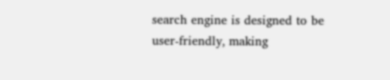search engine is designed to be user-friendly, making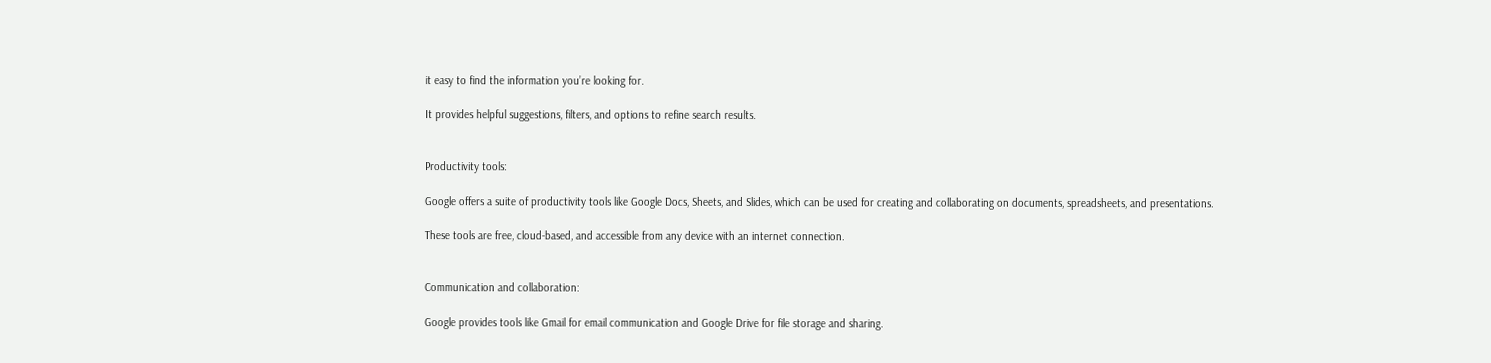it easy to find the information you’re looking for.

It provides helpful suggestions, filters, and options to refine search results.


Productivity tools:

Google offers a suite of productivity tools like Google Docs, Sheets, and Slides, which can be used for creating and collaborating on documents, spreadsheets, and presentations.

These tools are free, cloud-based, and accessible from any device with an internet connection.


Communication and collaboration:

Google provides tools like Gmail for email communication and Google Drive for file storage and sharing.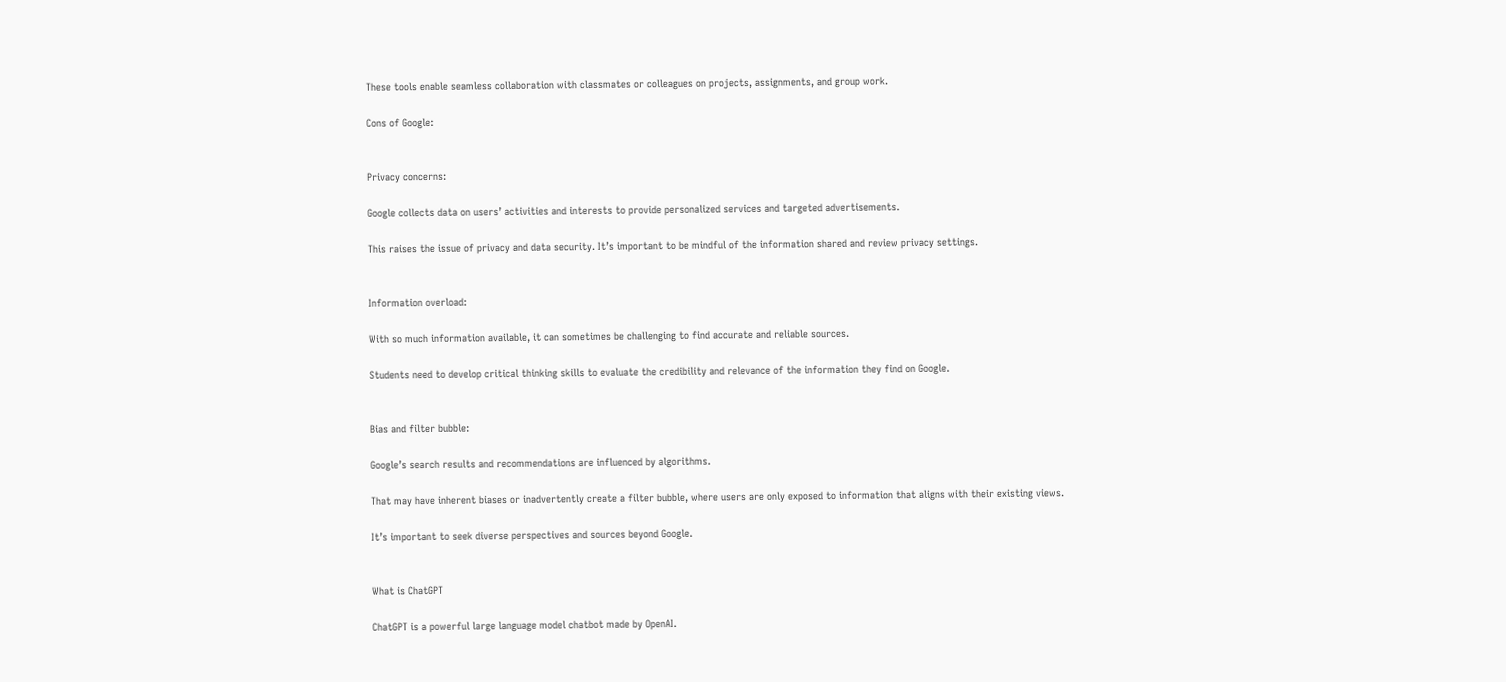These tools enable seamless collaboration with classmates or colleagues on projects, assignments, and group work.

Cons of Google:


Privacy concerns:

Google collects data on users’ activities and interests to provide personalized services and targeted advertisements.

This raises the issue of privacy and data security. It’s important to be mindful of the information shared and review privacy settings.


Information overload:

With so much information available, it can sometimes be challenging to find accurate and reliable sources.

Students need to develop critical thinking skills to evaluate the credibility and relevance of the information they find on Google.


Bias and filter bubble:

Google’s search results and recommendations are influenced by algorithms.

That may have inherent biases or inadvertently create a filter bubble, where users are only exposed to information that aligns with their existing views.

It’s important to seek diverse perspectives and sources beyond Google.


What is ChatGPT

ChatGPT is a powerful large language model chatbot made by OpenAI.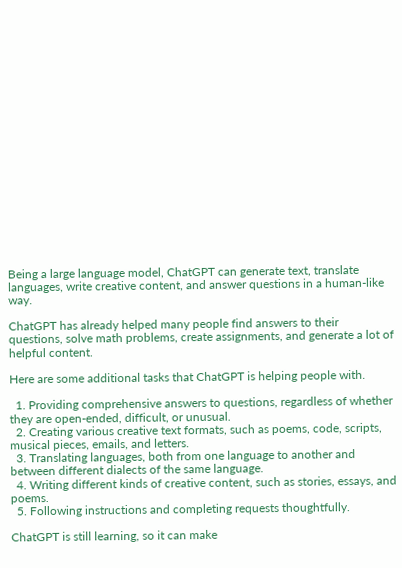Being a large language model, ChatGPT can generate text, translate languages, write creative content, and answer questions in a human-like way.

ChatGPT has already helped many people find answers to their questions, solve math problems, create assignments, and generate a lot of helpful content.

Here are some additional tasks that ChatGPT is helping people with.

  1. Providing comprehensive answers to questions, regardless of whether they are open-ended, difficult, or unusual.
  2. Creating various creative text formats, such as poems, code, scripts, musical pieces, emails, and letters.
  3. Translating languages, both from one language to another and between different dialects of the same language.
  4. Writing different kinds of creative content, such as stories, essays, and poems.
  5. Following instructions and completing requests thoughtfully.

ChatGPT is still learning, so it can make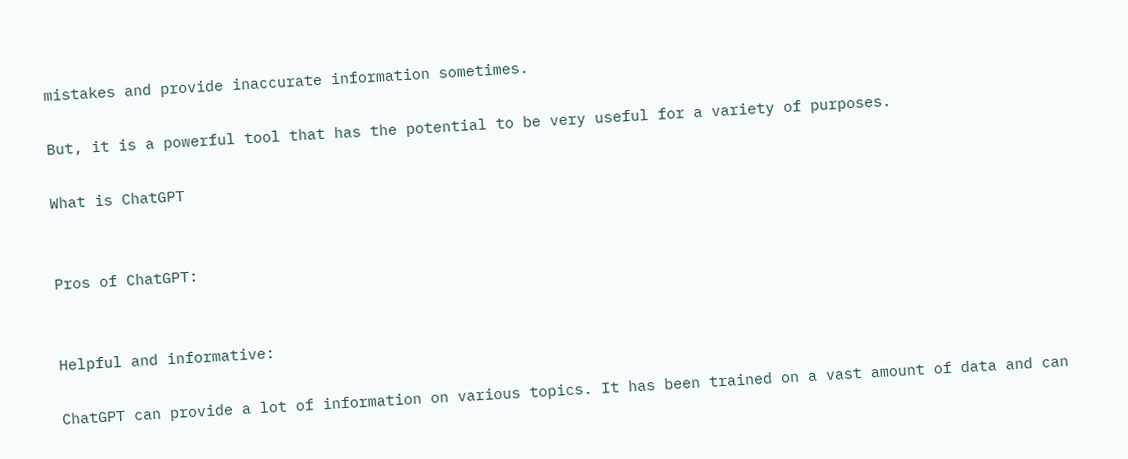mistakes and provide inaccurate information sometimes.

But, it is a powerful tool that has the potential to be very useful for a variety of purposes.

What is ChatGPT


Pros of ChatGPT:


Helpful and informative:

ChatGPT can provide a lot of information on various topics. It has been trained on a vast amount of data and can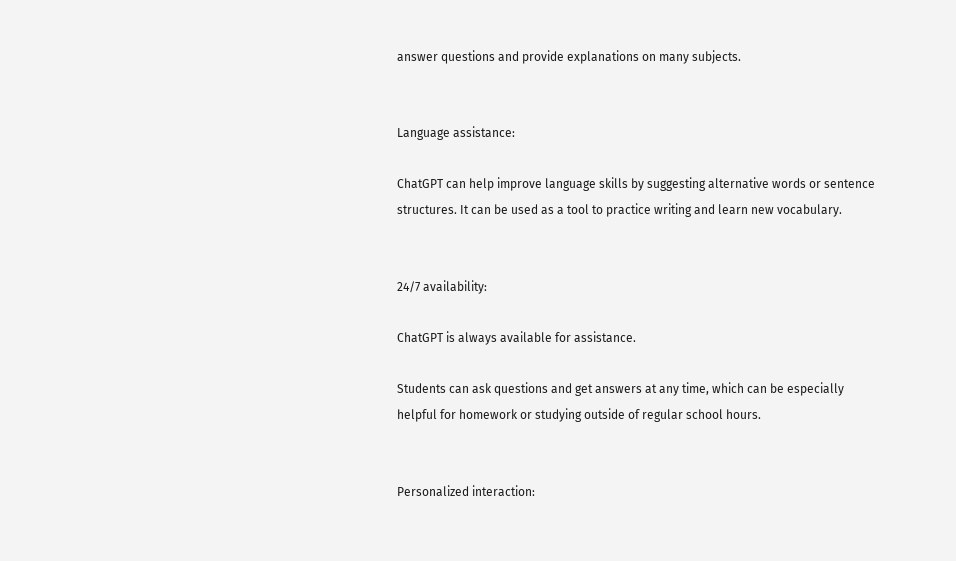answer questions and provide explanations on many subjects.


Language assistance:

ChatGPT can help improve language skills by suggesting alternative words or sentence structures. It can be used as a tool to practice writing and learn new vocabulary.


24/7 availability:

ChatGPT is always available for assistance.

Students can ask questions and get answers at any time, which can be especially helpful for homework or studying outside of regular school hours.


Personalized interaction: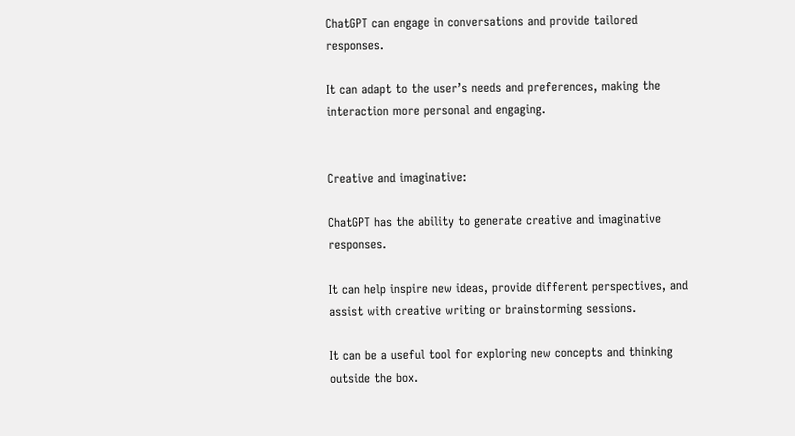ChatGPT can engage in conversations and provide tailored responses.

It can adapt to the user’s needs and preferences, making the interaction more personal and engaging.


Creative and imaginative:

ChatGPT has the ability to generate creative and imaginative responses.

It can help inspire new ideas, provide different perspectives, and assist with creative writing or brainstorming sessions.

It can be a useful tool for exploring new concepts and thinking outside the box.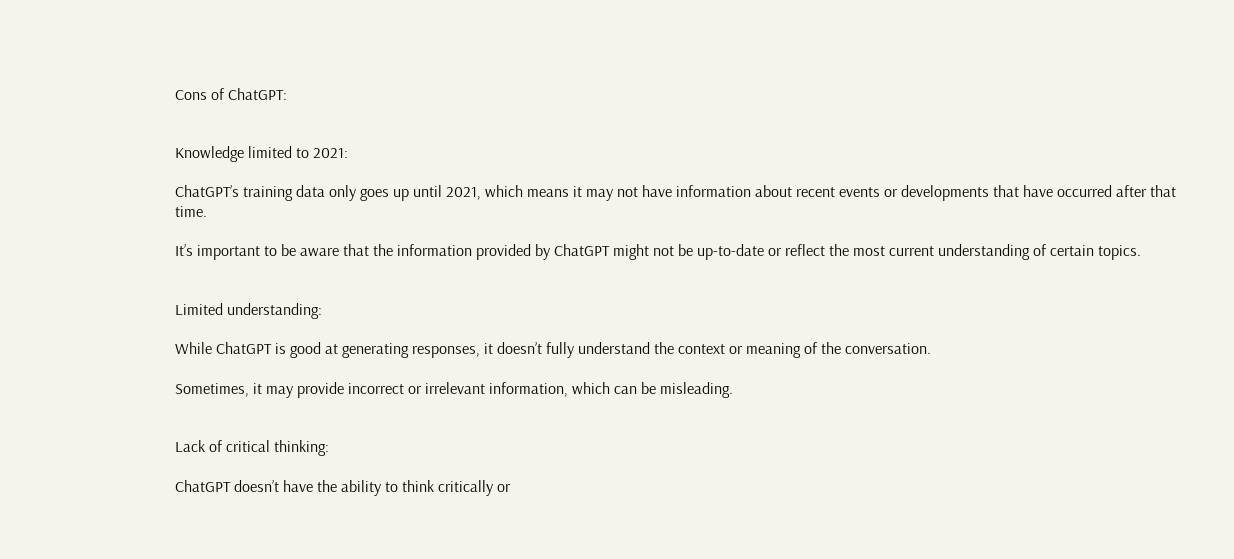Cons of ChatGPT:


Knowledge limited to 2021:

ChatGPT’s training data only goes up until 2021, which means it may not have information about recent events or developments that have occurred after that time.

It’s important to be aware that the information provided by ChatGPT might not be up-to-date or reflect the most current understanding of certain topics.


Limited understanding:

While ChatGPT is good at generating responses, it doesn’t fully understand the context or meaning of the conversation.

Sometimes, it may provide incorrect or irrelevant information, which can be misleading.


Lack of critical thinking:

ChatGPT doesn’t have the ability to think critically or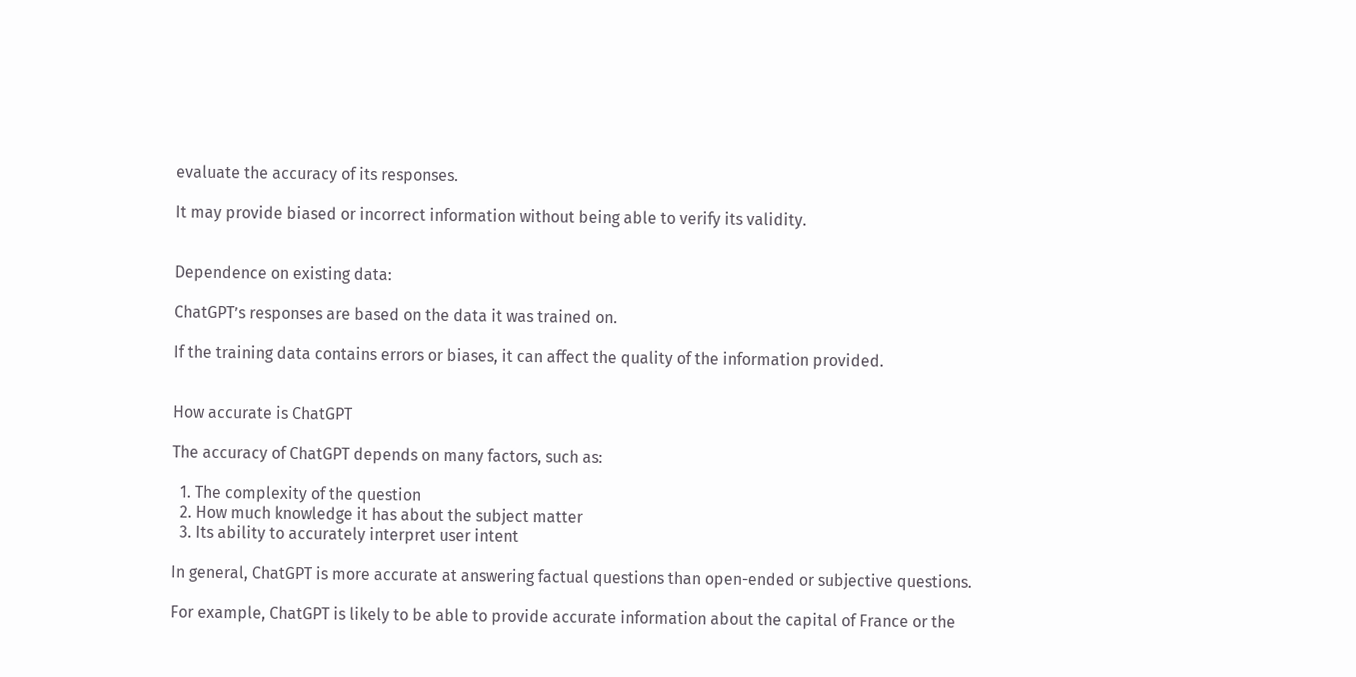evaluate the accuracy of its responses.

It may provide biased or incorrect information without being able to verify its validity.


Dependence on existing data:

ChatGPT’s responses are based on the data it was trained on.

If the training data contains errors or biases, it can affect the quality of the information provided.


How accurate is ChatGPT

The accuracy of ChatGPT depends on many factors, such as:

  1. The complexity of the question
  2. How much knowledge it has about the subject matter
  3. Its ability to accurately interpret user intent

In general, ChatGPT is more accurate at answering factual questions than open-ended or subjective questions.

For example, ChatGPT is likely to be able to provide accurate information about the capital of France or the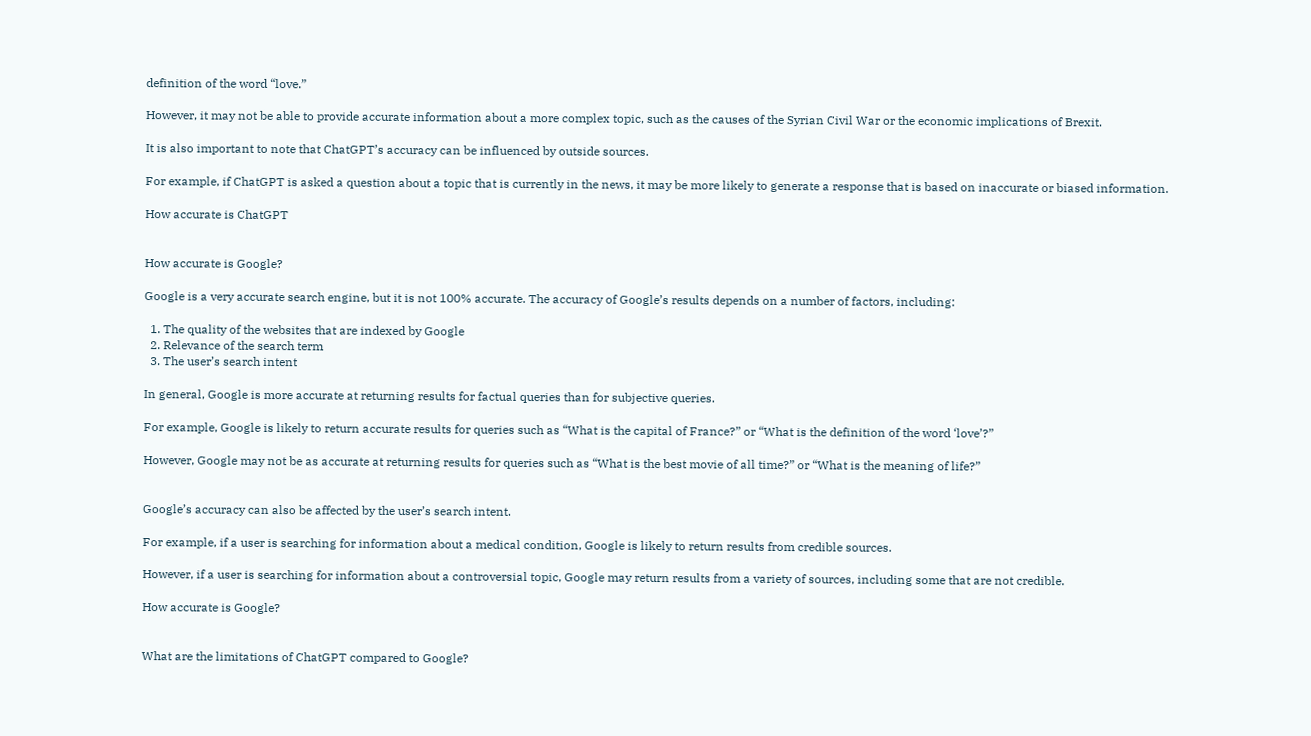definition of the word “love.”

However, it may not be able to provide accurate information about a more complex topic, such as the causes of the Syrian Civil War or the economic implications of Brexit.

It is also important to note that ChatGPT’s accuracy can be influenced by outside sources.

For example, if ChatGPT is asked a question about a topic that is currently in the news, it may be more likely to generate a response that is based on inaccurate or biased information.

How accurate is ChatGPT


How accurate is Google?

Google is a very accurate search engine, but it is not 100% accurate. The accuracy of Google’s results depends on a number of factors, including:

  1. The quality of the websites that are indexed by Google
  2. Relevance of the search term
  3. The user’s search intent

In general, Google is more accurate at returning results for factual queries than for subjective queries.

For example, Google is likely to return accurate results for queries such as “What is the capital of France?” or “What is the definition of the word ‘love’?”

However, Google may not be as accurate at returning results for queries such as “What is the best movie of all time?” or “What is the meaning of life?”


Google’s accuracy can also be affected by the user’s search intent.

For example, if a user is searching for information about a medical condition, Google is likely to return results from credible sources.

However, if a user is searching for information about a controversial topic, Google may return results from a variety of sources, including some that are not credible.

How accurate is Google?


What are the limitations of ChatGPT compared to Google?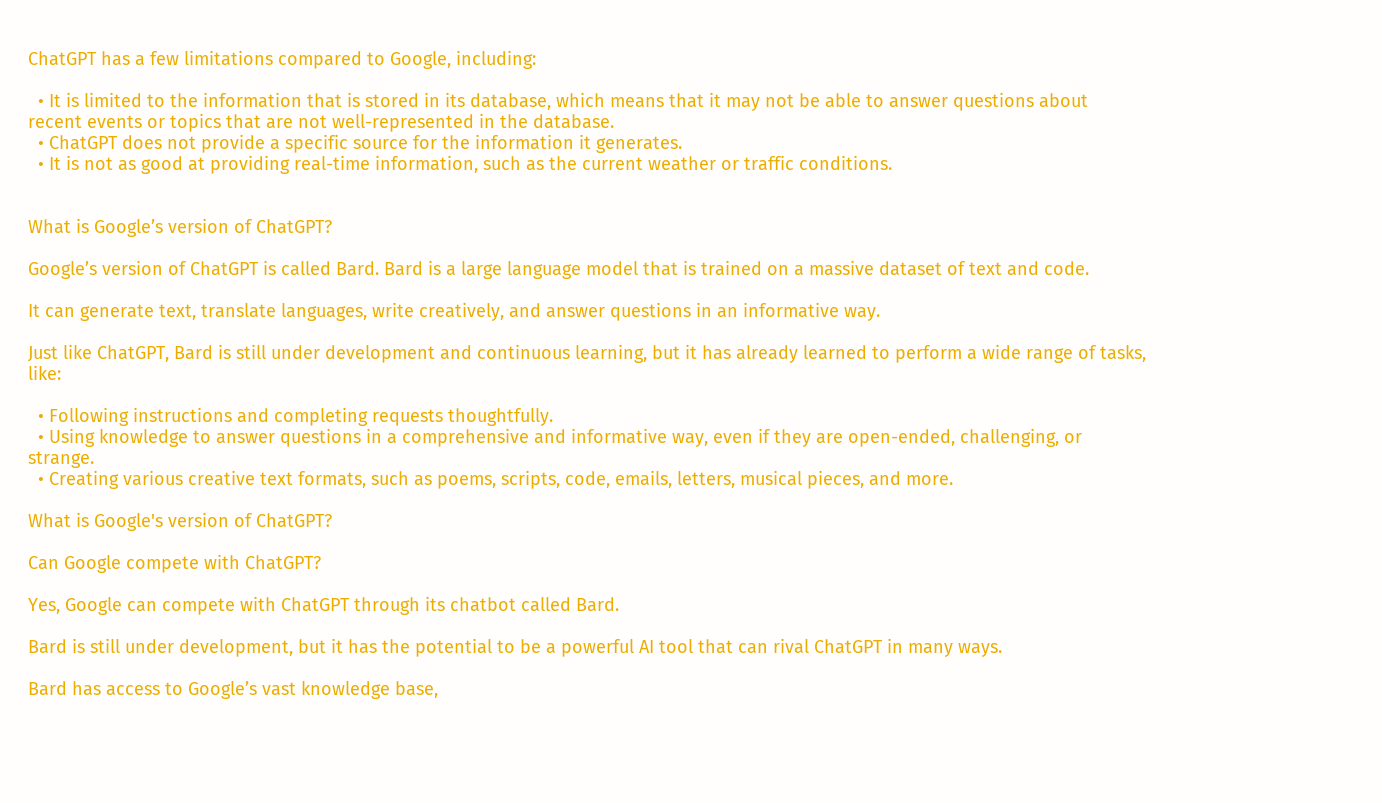ChatGPT has a few limitations compared to Google, including:

  • It is limited to the information that is stored in its database, which means that it may not be able to answer questions about recent events or topics that are not well-represented in the database.
  • ChatGPT does not provide a specific source for the information it generates.
  • It is not as good at providing real-time information, such as the current weather or traffic conditions.


What is Google’s version of ChatGPT?

Google’s version of ChatGPT is called Bard. Bard is a large language model that is trained on a massive dataset of text and code.

It can generate text, translate languages, write creatively, and answer questions in an informative way.

Just like ChatGPT, Bard is still under development and continuous learning, but it has already learned to perform a wide range of tasks, like:

  • Following instructions and completing requests thoughtfully.
  • Using knowledge to answer questions in a comprehensive and informative way, even if they are open-ended, challenging, or strange.
  • Creating various creative text formats, such as poems, scripts, code, emails, letters, musical pieces, and more.

What is Google's version of ChatGPT?

Can Google compete with ChatGPT?

Yes, Google can compete with ChatGPT through its chatbot called Bard.

Bard is still under development, but it has the potential to be a powerful AI tool that can rival ChatGPT in many ways.

Bard has access to Google’s vast knowledge base,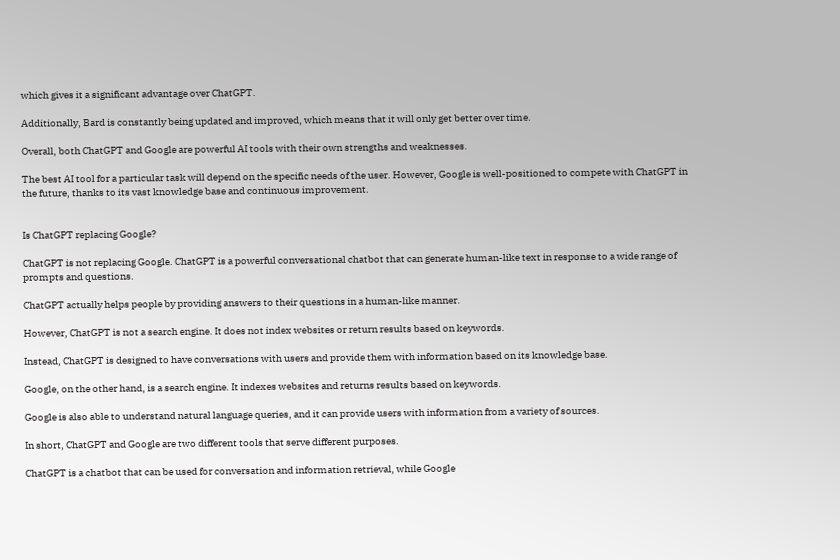which gives it a significant advantage over ChatGPT.

Additionally, Bard is constantly being updated and improved, which means that it will only get better over time.

Overall, both ChatGPT and Google are powerful AI tools with their own strengths and weaknesses.

The best AI tool for a particular task will depend on the specific needs of the user. However, Google is well-positioned to compete with ChatGPT in the future, thanks to its vast knowledge base and continuous improvement.


Is ChatGPT replacing Google?

ChatGPT is not replacing Google. ChatGPT is a powerful conversational chatbot that can generate human-like text in response to a wide range of prompts and questions.

ChatGPT actually helps people by providing answers to their questions in a human-like manner.

However, ChatGPT is not a search engine. It does not index websites or return results based on keywords.

Instead, ChatGPT is designed to have conversations with users and provide them with information based on its knowledge base.

Google, on the other hand, is a search engine. It indexes websites and returns results based on keywords.

Google is also able to understand natural language queries, and it can provide users with information from a variety of sources.

In short, ChatGPT and Google are two different tools that serve different purposes.

ChatGPT is a chatbot that can be used for conversation and information retrieval, while Google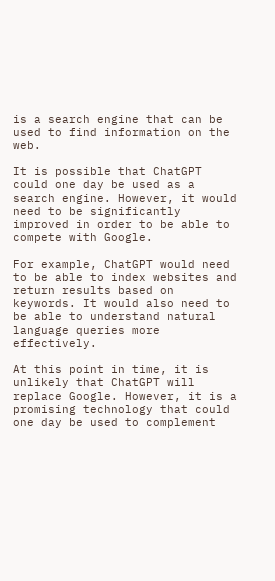is a search engine that can be used to find information on the web.

It is possible that ChatGPT could one day be used as a search engine. However, it would need to be significantly improved in order to be able to compete with Google.

For example, ChatGPT would need to be able to index websites and return results based on keywords. It would also need to be able to understand natural language queries more effectively.

At this point in time, it is unlikely that ChatGPT will replace Google. However, it is a promising technology that could one day be used to complement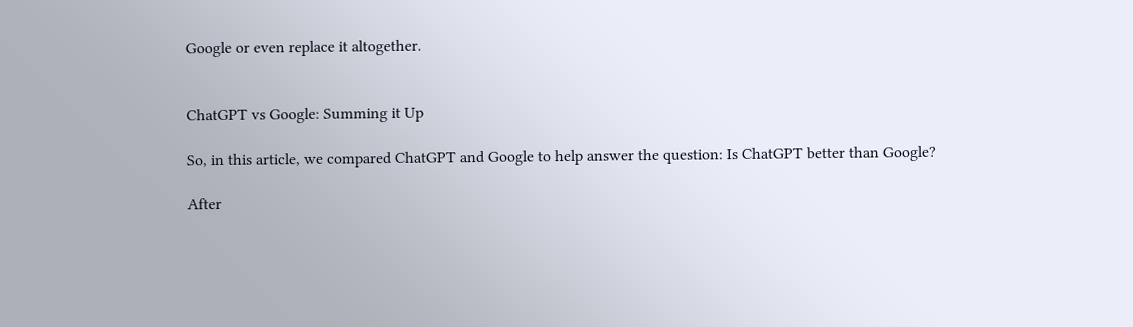Google or even replace it altogether.


ChatGPT vs Google: Summing it Up

So, in this article, we compared ChatGPT and Google to help answer the question: Is ChatGPT better than Google?

After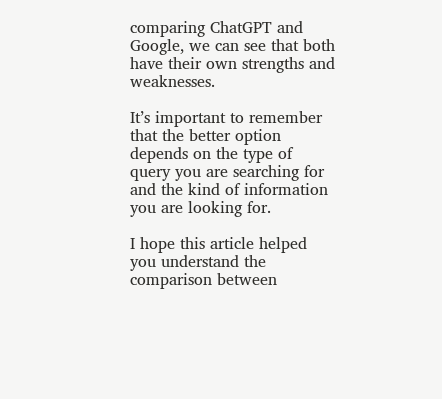comparing ChatGPT and Google, we can see that both have their own strengths and weaknesses.

It’s important to remember that the better option depends on the type of query you are searching for and the kind of information you are looking for.

I hope this article helped you understand the comparison between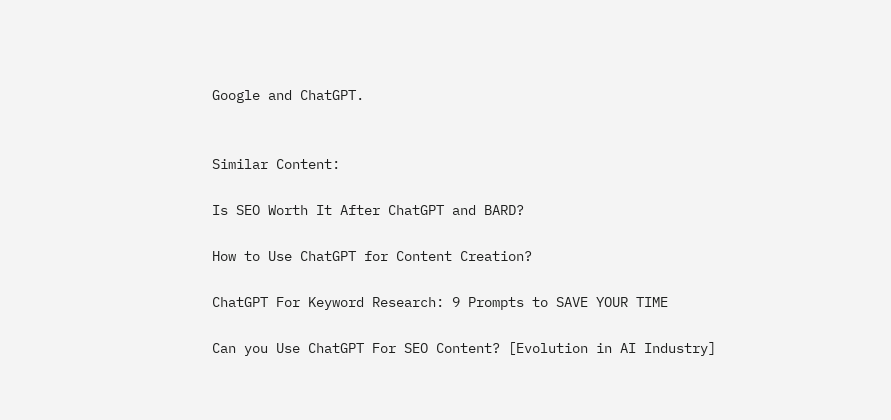Google and ChatGPT.


Similar Content:

Is SEO Worth It After ChatGPT and BARD?

How to Use ChatGPT for Content Creation?

ChatGPT For Keyword Research: 9 Prompts to SAVE YOUR TIME

Can you Use ChatGPT For SEO Content? [Evolution in AI Industry]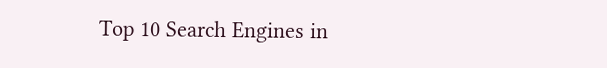Top 10 Search Engines in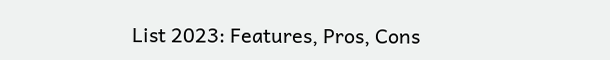List 2023: Features, Pros, Cons